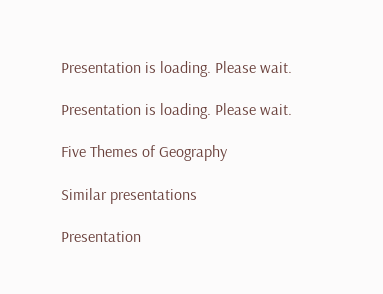Presentation is loading. Please wait.

Presentation is loading. Please wait.

Five Themes of Geography

Similar presentations

Presentation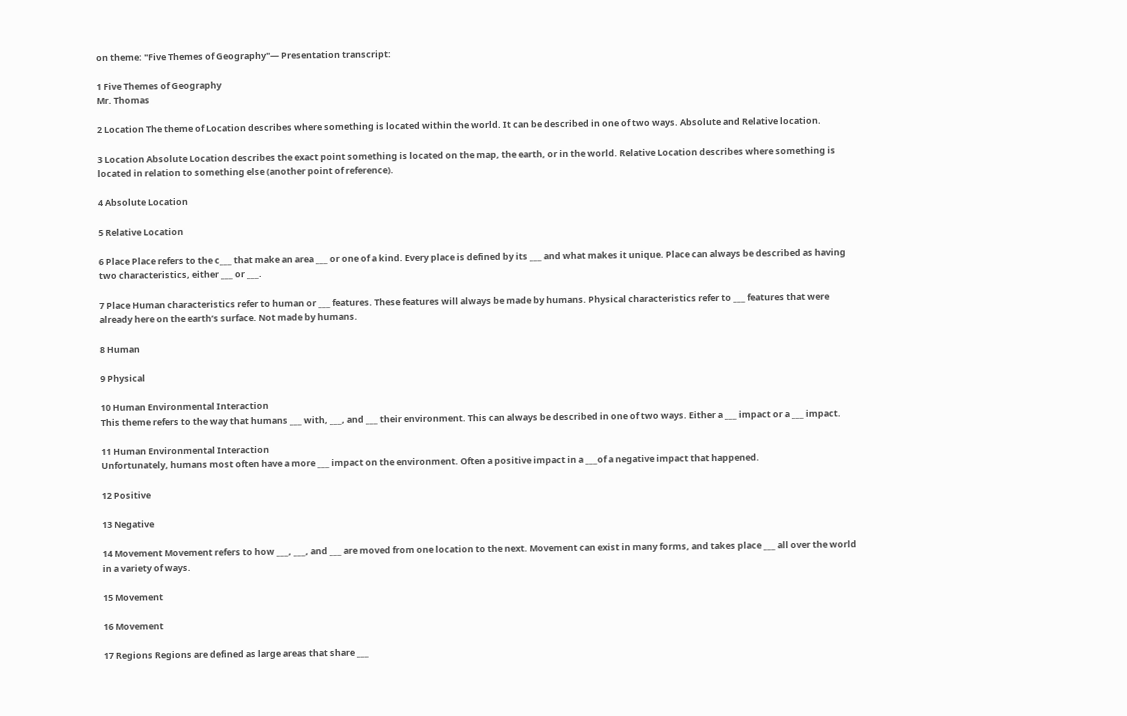on theme: "Five Themes of Geography"— Presentation transcript:

1 Five Themes of Geography
Mr. Thomas

2 Location The theme of Location describes where something is located within the world. It can be described in one of two ways. Absolute and Relative location.

3 Location Absolute Location describes the exact point something is located on the map, the earth, or in the world. Relative Location describes where something is located in relation to something else (another point of reference).

4 Absolute Location

5 Relative Location

6 Place Place refers to the c___ that make an area ___ or one of a kind. Every place is defined by its ___ and what makes it unique. Place can always be described as having two characteristics, either ___ or ___.

7 Place Human characteristics refer to human or ___ features. These features will always be made by humans. Physical characteristics refer to ___ features that were already here on the earth’s surface. Not made by humans.

8 Human

9 Physical

10 Human Environmental Interaction
This theme refers to the way that humans ___ with, ___, and ___ their environment. This can always be described in one of two ways. Either a ___ impact or a ___ impact.

11 Human Environmental Interaction
Unfortunately, humans most often have a more ___ impact on the environment. Often a positive impact in a ___of a negative impact that happened.

12 Positive

13 Negative

14 Movement Movement refers to how ___, ___, and ___ are moved from one location to the next. Movement can exist in many forms, and takes place ___ all over the world in a variety of ways.

15 Movement

16 Movement

17 Regions Regions are defined as large areas that share ___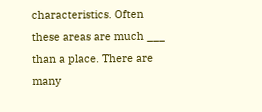characteristics. Often these areas are much ___ than a place. There are many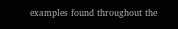examples found throughout the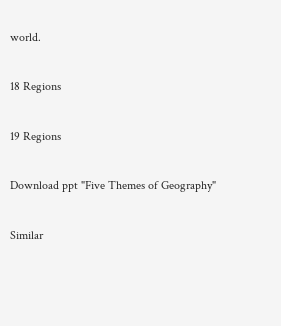world.

18 Regions

19 Regions

Download ppt "Five Themes of Geography"

Similar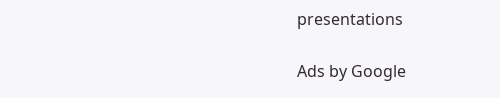presentations

Ads by Google